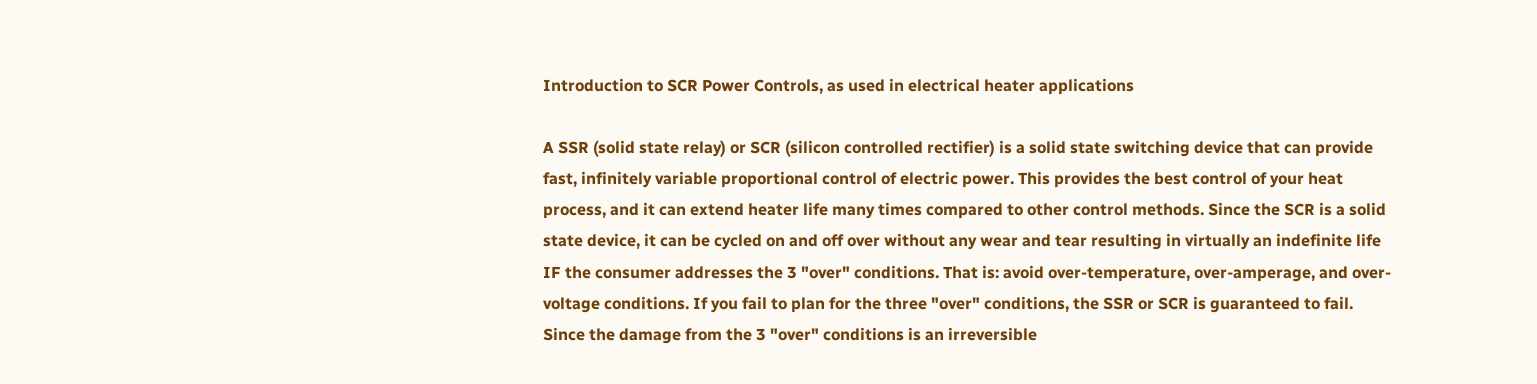Introduction to SCR Power Controls, as used in electrical heater applications

A SSR (solid state relay) or SCR (silicon controlled rectifier) is a solid state switching device that can provide fast, infinitely variable proportional control of electric power. This provides the best control of your heat process, and it can extend heater life many times compared to other control methods. Since the SCR is a solid state device, it can be cycled on and off over without any wear and tear resulting in virtually an indefinite life IF the consumer addresses the 3 "over" conditions. That is: avoid over-temperature, over-amperage, and over-voltage conditions. If you fail to plan for the three "over" conditions, the SSR or SCR is guaranteed to fail. Since the damage from the 3 "over" conditions is an irreversible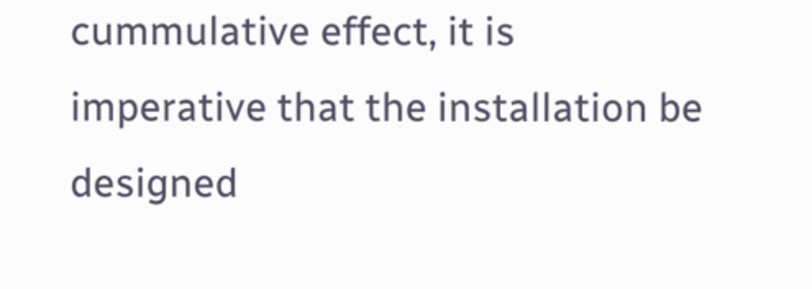cummulative effect, it is imperative that the installation be designed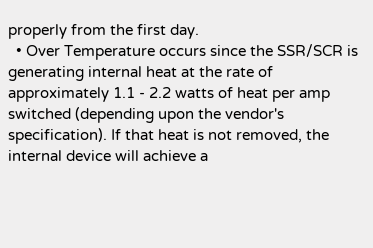properly from the first day.
  • Over Temperature occurs since the SSR/SCR is generating internal heat at the rate of approximately 1.1 - 2.2 watts of heat per amp switched (depending upon the vendor's specification). If that heat is not removed, the internal device will achieve a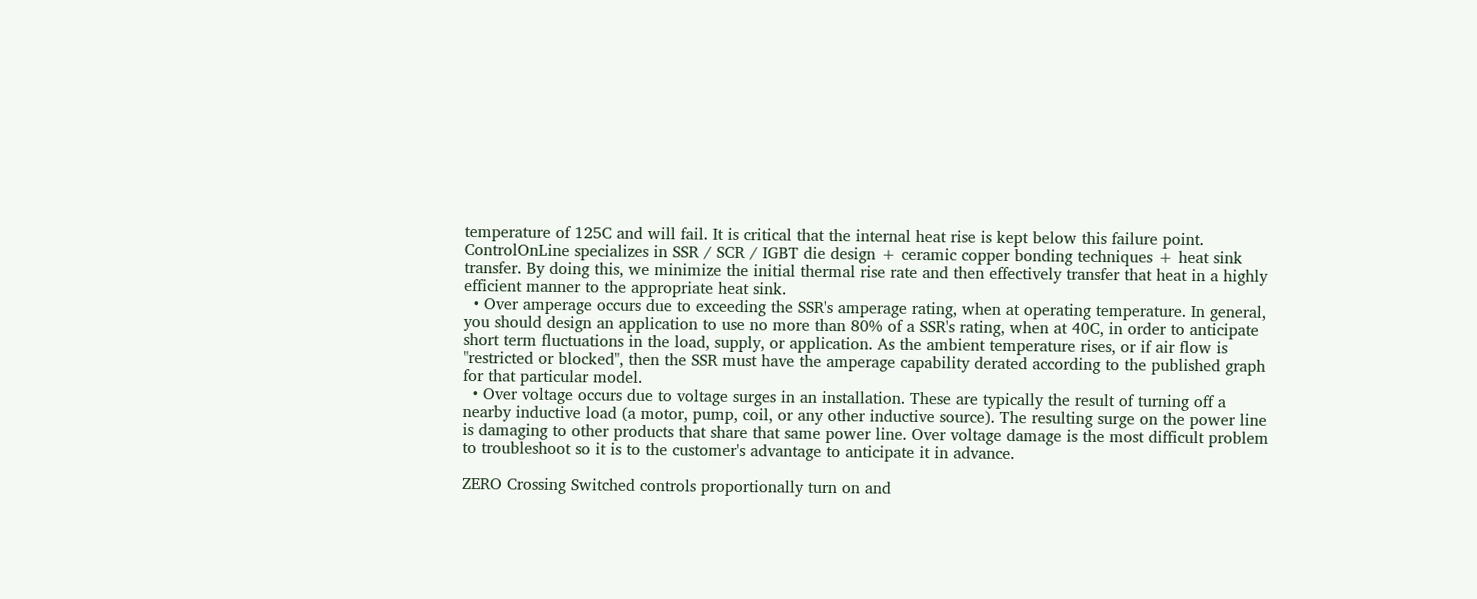temperature of 125C and will fail. It is critical that the internal heat rise is kept below this failure point. ControlOnLine specializes in SSR / SCR / IGBT die design + ceramic copper bonding techniques + heat sink transfer. By doing this, we minimize the initial thermal rise rate and then effectively transfer that heat in a highly efficient manner to the appropriate heat sink.
  • Over amperage occurs due to exceeding the SSR's amperage rating, when at operating temperature. In general, you should design an application to use no more than 80% of a SSR's rating, when at 40C, in order to anticipate short term fluctuations in the load, supply, or application. As the ambient temperature rises, or if air flow is "restricted or blocked", then the SSR must have the amperage capability derated according to the published graph for that particular model.
  • Over voltage occurs due to voltage surges in an installation. These are typically the result of turning off a nearby inductive load (a motor, pump, coil, or any other inductive source). The resulting surge on the power line is damaging to other products that share that same power line. Over voltage damage is the most difficult problem to troubleshoot so it is to the customer's advantage to anticipate it in advance.

ZERO Crossing Switched controls proportionally turn on and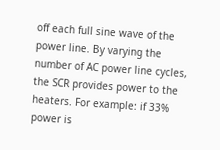off each full sine wave of the power line. By varying the number of AC power line cycles, the SCR provides power to the heaters. For example: if 33% power is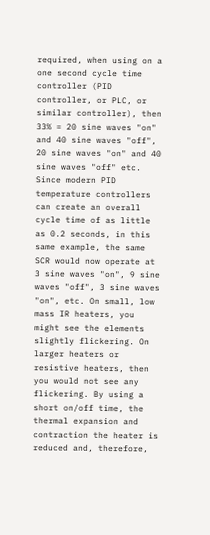required, when using on a one second cycle time controller (PID controller, or PLC, or similar controller), then 33% = 20 sine waves "on" and 40 sine waves "off", 20 sine waves "on" and 40 sine waves "off" etc. Since modern PID temperature controllers can create an overall cycle time of as little as 0.2 seconds, in this same example, the same SCR would now operate at 3 sine waves "on", 9 sine waves "off", 3 sine waves "on", etc. On small, low mass IR heaters, you might see the elements slightly flickering. On larger heaters or resistive heaters, then you would not see any flickering. By using a short on/off time, the thermal expansion and contraction the heater is reduced and, therefore,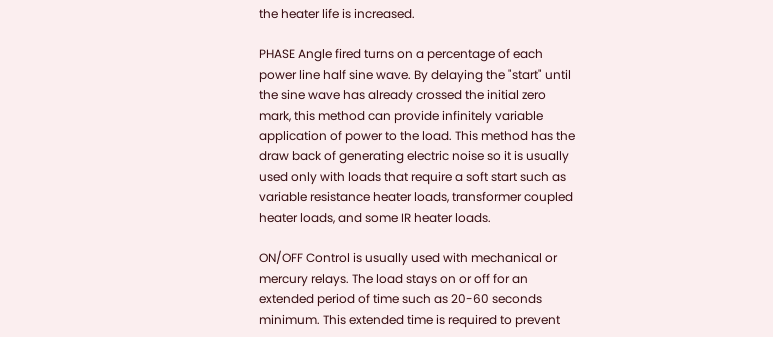the heater life is increased.

PHASE Angle fired turns on a percentage of each power line half sine wave. By delaying the "start" until the sine wave has already crossed the initial zero mark, this method can provide infinitely variable application of power to the load. This method has the draw back of generating electric noise so it is usually used only with loads that require a soft start such as variable resistance heater loads, transformer coupled heater loads, and some IR heater loads.

ON/OFF Control is usually used with mechanical or mercury relays. The load stays on or off for an extended period of time such as 20-60 seconds minimum. This extended time is required to prevent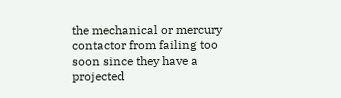the mechanical or mercury contactor from failing too soon since they have a projected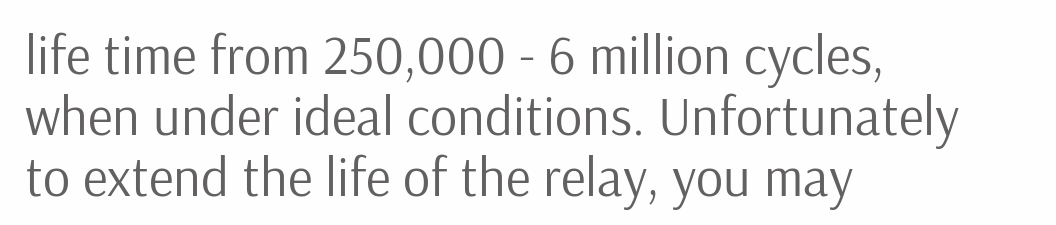life time from 250,000 - 6 million cycles, when under ideal conditions. Unfortunately to extend the life of the relay, you may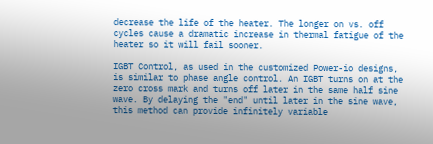decrease the life of the heater. The longer on vs. off cycles cause a dramatic increase in thermal fatigue of the heater so it will fail sooner.

IGBT Control, as used in the customized Power-io designs, is similar to phase angle control. An IGBT turns on at the zero cross mark and turns off later in the same half sine wave. By delaying the "end" until later in the sine wave, this method can provide infinitely variable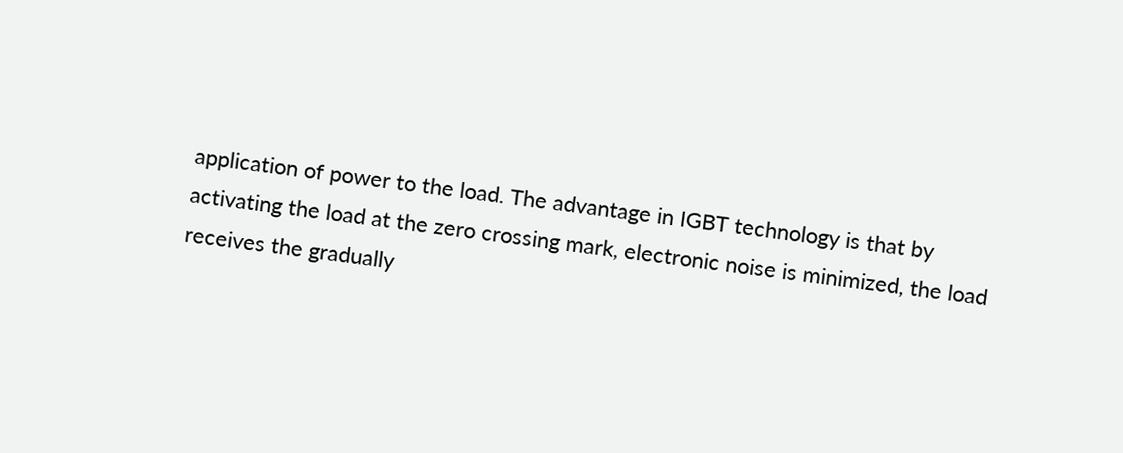application of power to the load. The advantage in IGBT technology is that by activating the load at the zero crossing mark, electronic noise is minimized, the load receives the gradually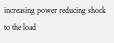increasing power reducing shock to the load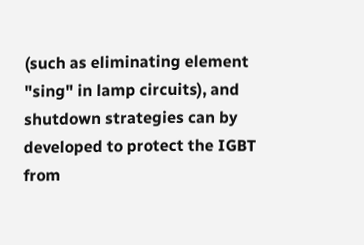(such as eliminating element "sing" in lamp circuits), and shutdown strategies can by developed to protect the IGBT from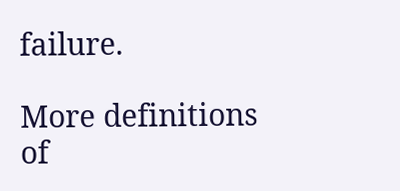failure.

More definitions of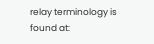relay terminology is found at: